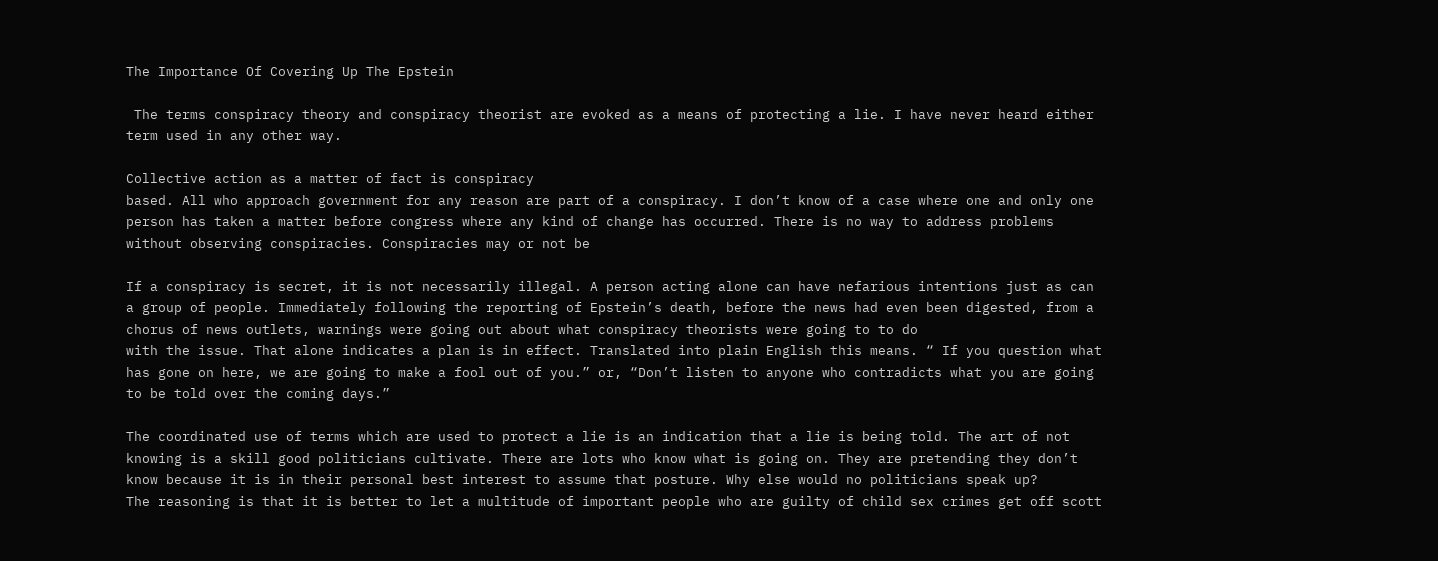The Importance Of Covering Up The Epstein

 The terms conspiracy theory and conspiracy theorist are evoked as a means of protecting a lie. I have never heard either term used in any other way.

Collective action as a matter of fact is conspiracy
based. All who approach government for any reason are part of a conspiracy. I don’t know of a case where one and only one person has taken a matter before congress where any kind of change has occurred. There is no way to address problems without observing conspiracies. Conspiracies may or not be

If a conspiracy is secret, it is not necessarily illegal. A person acting alone can have nefarious intentions just as can a group of people. Immediately following the reporting of Epstein’s death, before the news had even been digested, from a chorus of news outlets, warnings were going out about what conspiracy theorists were going to to do
with the issue. That alone indicates a plan is in effect. Translated into plain English this means. “ If you question what has gone on here, we are going to make a fool out of you.” or, “Don’t listen to anyone who contradicts what you are going to be told over the coming days.”

The coordinated use of terms which are used to protect a lie is an indication that a lie is being told. The art of not knowing is a skill good politicians cultivate. There are lots who know what is going on. They are pretending they don’t know because it is in their personal best interest to assume that posture. Why else would no politicians speak up?
The reasoning is that it is better to let a multitude of important people who are guilty of child sex crimes get off scott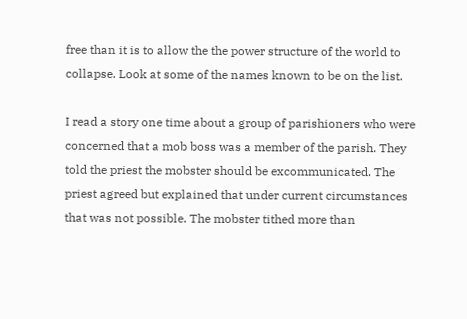free than it is to allow the the power structure of the world to collapse. Look at some of the names known to be on the list.

I read a story one time about a group of parishioners who were concerned that a mob boss was a member of the parish. They told the priest the mobster should be excommunicated. The priest agreed but explained that under current circumstances that was not possible. The mobster tithed more than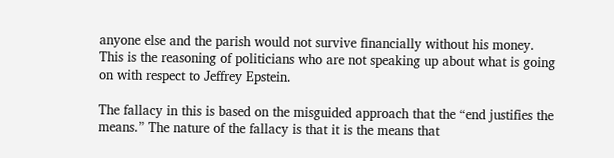anyone else and the parish would not survive financially without his money. This is the reasoning of politicians who are not speaking up about what is going on with respect to Jeffrey Epstein.

The fallacy in this is based on the misguided approach that the “end justifies the means.” The nature of the fallacy is that it is the means that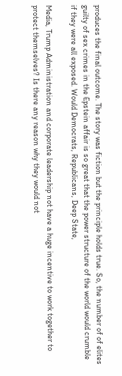produces the final outcome. The story was fiction but the principle holds true. So, the number of of elites guilty of sex crimes in the Epstein affair is so great that the power structure of the world would crumble if they were all exposed. Would Democrats, Republicans, Deep State,

Media, Trump Administration and corporate leadership not have a huge incentive to work together to
protect themselves? Is there any reason why they would not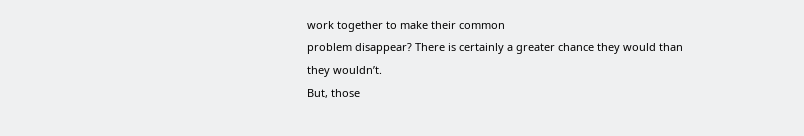work together to make their common
problem disappear? There is certainly a greater chance they would than they wouldn’t.
But, those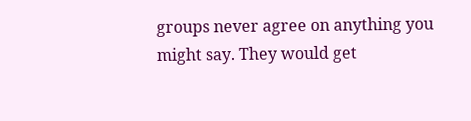groups never agree on anything you might say. They would get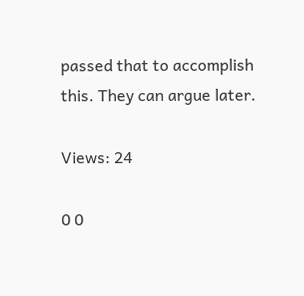passed that to accomplish
this. They can argue later.

Views: 24

0 0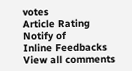votes
Article Rating
Notify of
Inline Feedbacks
View all comments